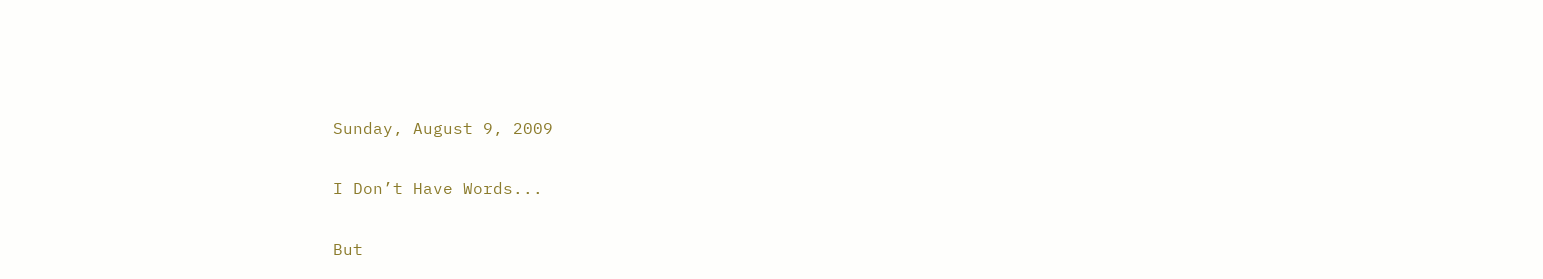Sunday, August 9, 2009

I Don’t Have Words...

But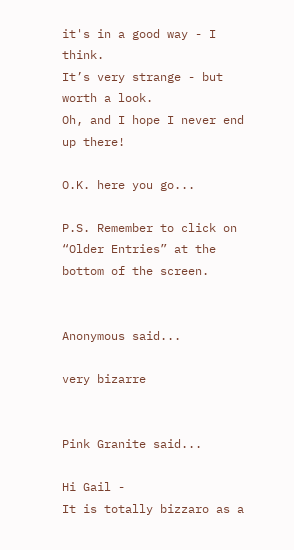it's in a good way - I think.
It’s very strange - but worth a look.
Oh, and I hope I never end up there!

O.K. here you go...

P.S. Remember to click on “Older Entries” at the bottom of the screen.


Anonymous said...

very bizarre


Pink Granite said...

Hi Gail -
It is totally bizzaro as a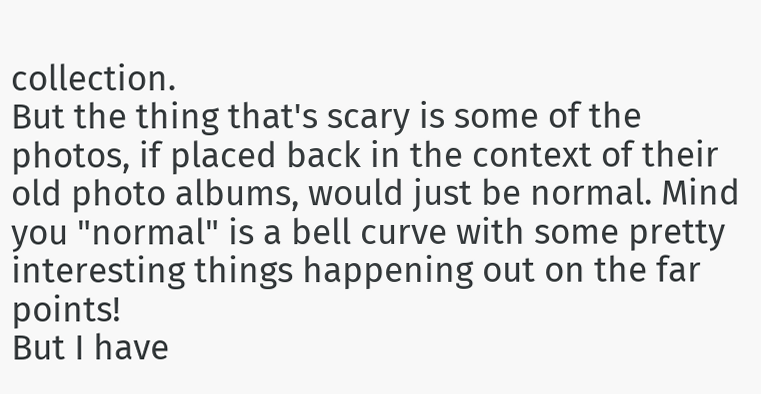collection.
But the thing that's scary is some of the photos, if placed back in the context of their old photo albums, would just be normal. Mind you "normal" is a bell curve with some pretty interesting things happening out on the far points!
But I have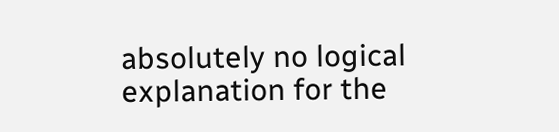absolutely no logical explanation for the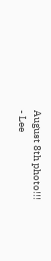August 8th photo!!!
- Lee